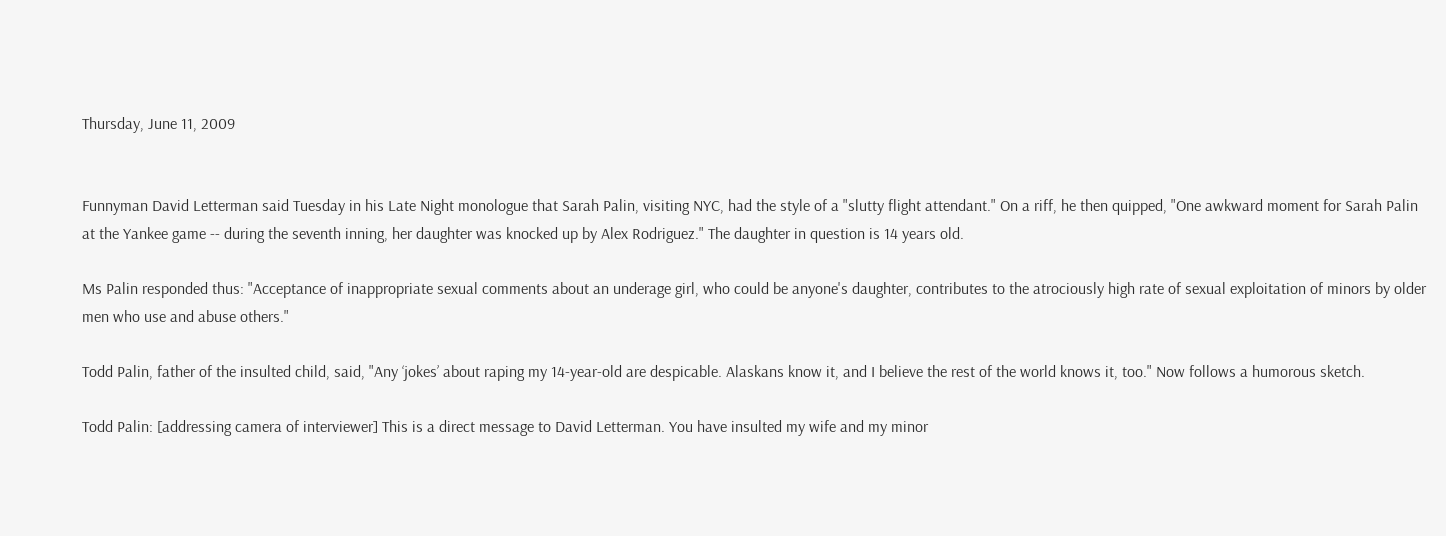Thursday, June 11, 2009


Funnyman David Letterman said Tuesday in his Late Night monologue that Sarah Palin, visiting NYC, had the style of a "slutty flight attendant." On a riff, he then quipped, "One awkward moment for Sarah Palin at the Yankee game -- during the seventh inning, her daughter was knocked up by Alex Rodriguez." The daughter in question is 14 years old.

Ms Palin responded thus: "Acceptance of inappropriate sexual comments about an underage girl, who could be anyone's daughter, contributes to the atrociously high rate of sexual exploitation of minors by older men who use and abuse others."

Todd Palin, father of the insulted child, said, "Any ‘jokes’ about raping my 14-year-old are despicable. Alaskans know it, and I believe the rest of the world knows it, too." Now follows a humorous sketch.

Todd Palin: [addressing camera of interviewer] This is a direct message to David Letterman. You have insulted my wife and my minor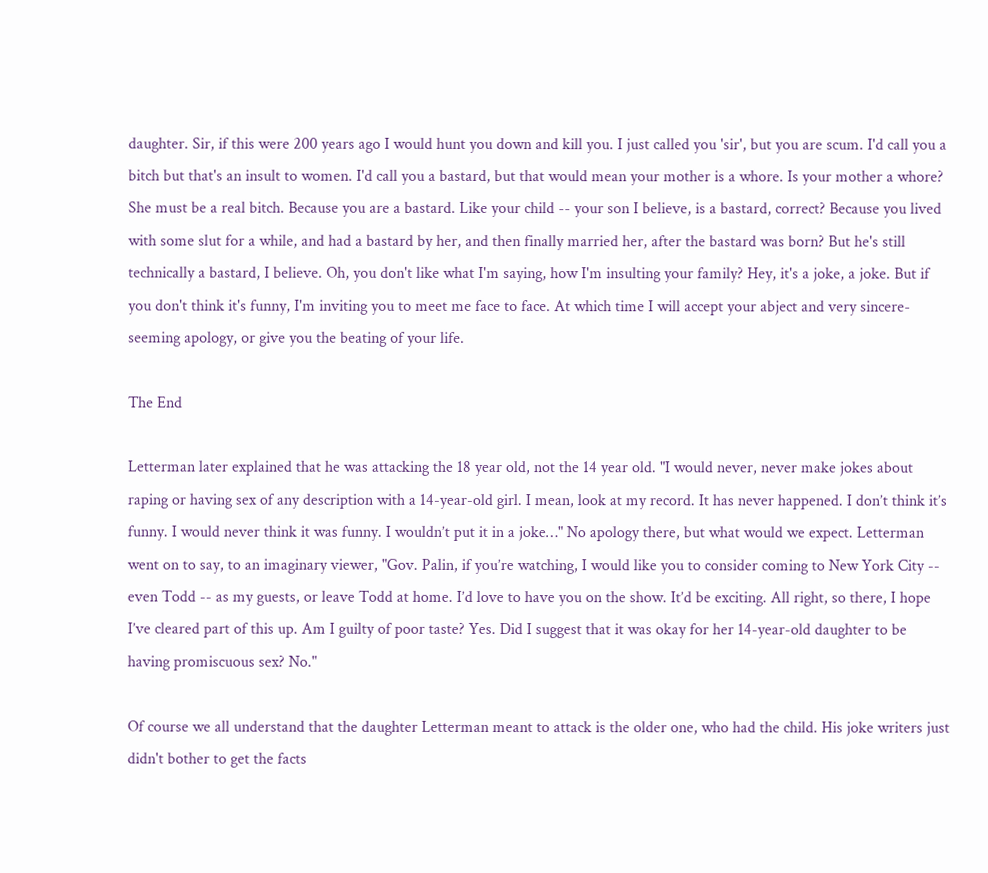daughter. Sir, if this were 200 years ago I would hunt you down and kill you. I just called you 'sir', but you are scum. I'd call you a bitch but that's an insult to women. I'd call you a bastard, but that would mean your mother is a whore. Is your mother a whore? She must be a real bitch. Because you are a bastard. Like your child -- your son I believe, is a bastard, correct? Because you lived with some slut for a while, and had a bastard by her, and then finally married her, after the bastard was born? But he's still technically a bastard, I believe. Oh, you don't like what I'm saying, how I'm insulting your family? Hey, it's a joke, a joke. But if you don't think it's funny, I'm inviting you to meet me face to face. At which time I will accept your abject and very sincere-seeming apology, or give you the beating of your life.

The End

Letterman later explained that he was attacking the 18 year old, not the 14 year old. "I would never, never make jokes about raping or having sex of any description with a 14-year-old girl. I mean, look at my record. It has never happened. I don’t think it’s funny. I would never think it was funny. I wouldn’t put it in a joke…" No apology there, but what would we expect. Letterman went on to say, to an imaginary viewer, "Gov. Palin, if you’re watching, I would like you to consider coming to New York City -- even Todd -- as my guests, or leave Todd at home. I’d love to have you on the show. It’d be exciting. All right, so there, I hope I’ve cleared part of this up. Am I guilty of poor taste? Yes. Did I suggest that it was okay for her 14-year-old daughter to be having promiscuous sex? No."

Of course we all understand that the daughter Letterman meant to attack is the older one, who had the child. His joke writers just didn't bother to get the facts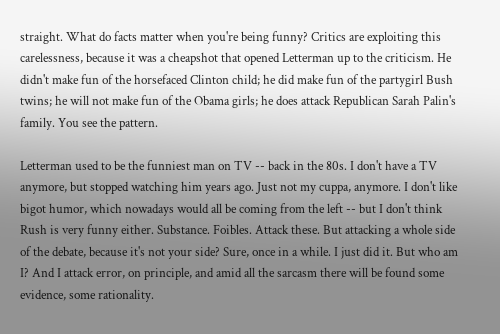straight. What do facts matter when you're being funny? Critics are exploiting this carelessness, because it was a cheapshot that opened Letterman up to the criticism. He didn't make fun of the horsefaced Clinton child; he did make fun of the partygirl Bush twins; he will not make fun of the Obama girls; he does attack Republican Sarah Palin's family. You see the pattern.

Letterman used to be the funniest man on TV -- back in the 80s. I don't have a TV anymore, but stopped watching him years ago. Just not my cuppa, anymore. I don't like bigot humor, which nowadays would all be coming from the left -- but I don't think Rush is very funny either. Substance. Foibles. Attack these. But attacking a whole side of the debate, because it's not your side? Sure, once in a while. I just did it. But who am I? And I attack error, on principle, and amid all the sarcasm there will be found some evidence, some rationality.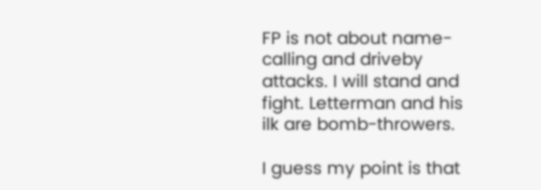FP is not about name-calling and driveby attacks. I will stand and fight. Letterman and his ilk are bomb-throwers.

I guess my point is that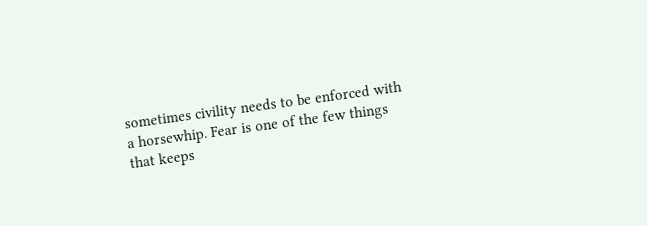sometimes civility needs to be enforced with a horsewhip. Fear is one of the few things that keeps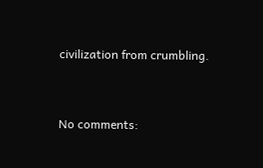civilization from crumbling.


No comments: